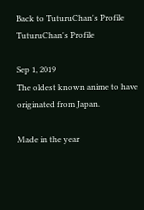Back to TuturuChan's Profile TuturuChan's Profile

Sep 1, 2019
The oldest known anime to have originated from Japan.

Made in the year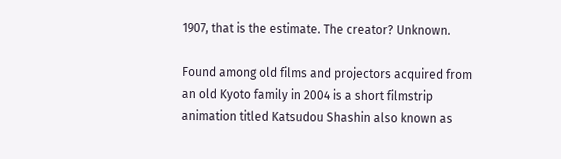1907, that is the estimate. The creator? Unknown.

Found among old films and projectors acquired from an old Kyoto family in 2004 is a short filmstrip animation titled Katsudou Shashin also known as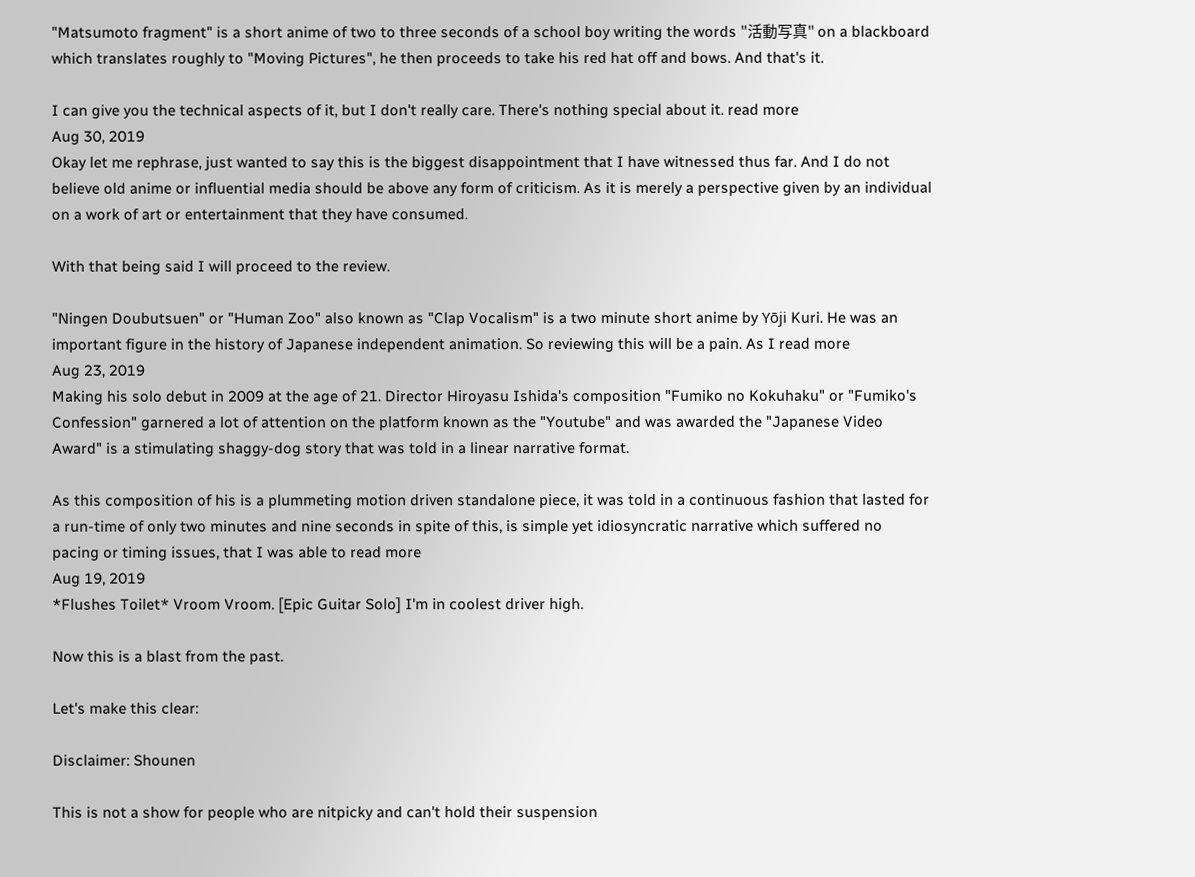"Matsumoto fragment" is a short anime of two to three seconds of a school boy writing the words "活動写真" on a blackboard which translates roughly to "Moving Pictures", he then proceeds to take his red hat off and bows. And that's it.

I can give you the technical aspects of it, but I don't really care. There's nothing special about it. read more
Aug 30, 2019
Okay let me rephrase, just wanted to say this is the biggest disappointment that I have witnessed thus far. And I do not believe old anime or influential media should be above any form of criticism. As it is merely a perspective given by an individual on a work of art or entertainment that they have consumed.

With that being said I will proceed to the review.

"Ningen Doubutsuen" or "Human Zoo" also known as "Clap Vocalism" is a two minute short anime by Yōji Kuri. He was an important figure in the history of Japanese independent animation. So reviewing this will be a pain. As I read more
Aug 23, 2019
Making his solo debut in 2009 at the age of 21. Director Hiroyasu Ishida's composition "Fumiko no Kokuhaku" or "Fumiko's Confession" garnered a lot of attention on the platform known as the "Youtube" and was awarded the "Japanese Video Award" is a stimulating shaggy-dog story that was told in a linear narrative format.

As this composition of his is a plummeting motion driven standalone piece, it was told in a continuous fashion that lasted for a run-time of only two minutes and nine seconds in spite of this, is simple yet idiosyncratic narrative which suffered no pacing or timing issues, that I was able to read more
Aug 19, 2019
*Flushes Toilet* Vroom Vroom. [Epic Guitar Solo] I'm in coolest driver high.

Now this is a blast from the past.

Let's make this clear:

Disclaimer: Shounen

This is not a show for people who are nitpicky and can't hold their suspension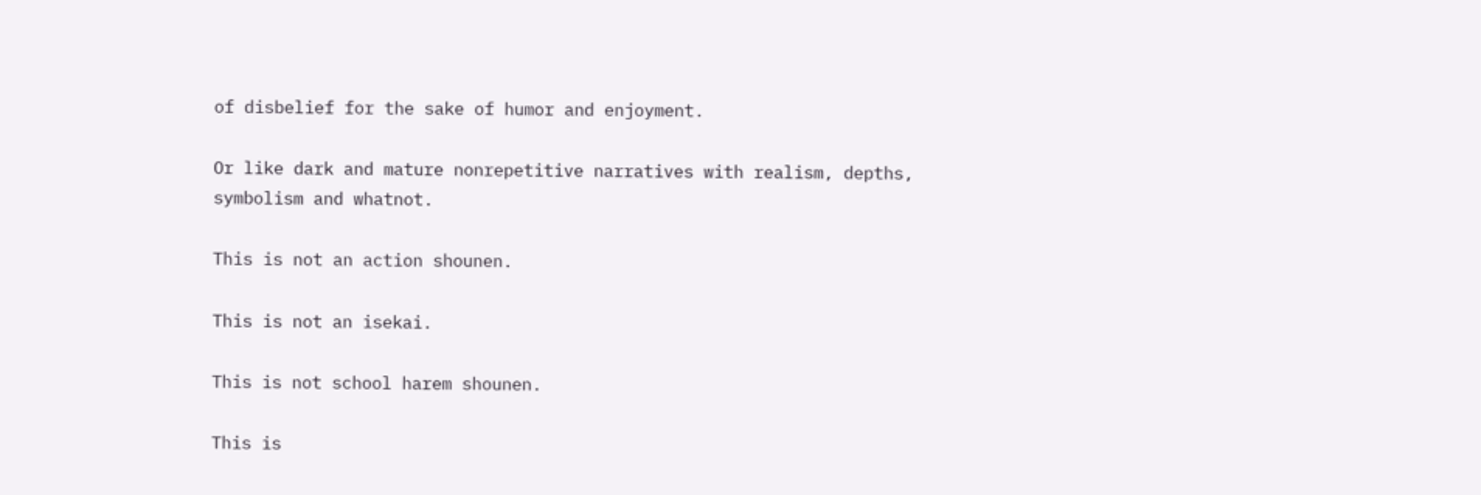of disbelief for the sake of humor and enjoyment.

Or like dark and mature nonrepetitive narratives with realism, depths, symbolism and whatnot.

This is not an action shounen.

This is not an isekai.

This is not school harem shounen.

This is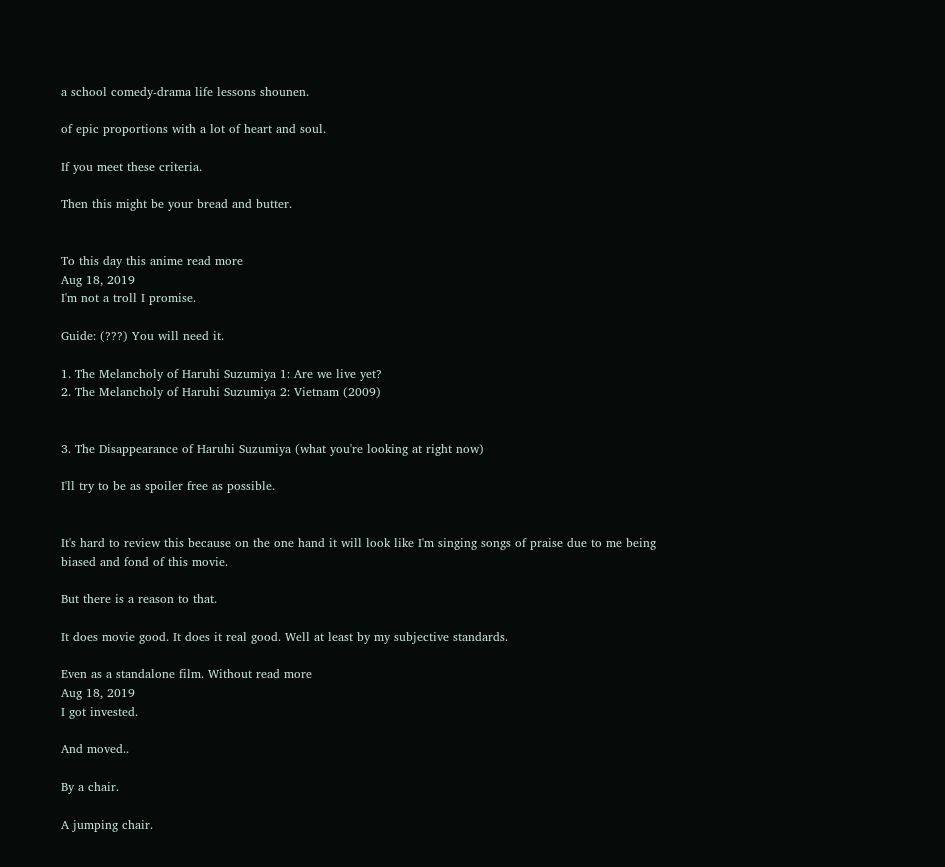a school comedy-drama life lessons shounen.

of epic proportions with a lot of heart and soul.

If you meet these criteria.

Then this might be your bread and butter.


To this day this anime read more
Aug 18, 2019
I'm not a troll I promise.

Guide: (???) You will need it.

1. The Melancholy of Haruhi Suzumiya 1: Are we live yet?
2. The Melancholy of Haruhi Suzumiya 2: Vietnam (2009)


3. The Disappearance of Haruhi Suzumiya (what you're looking at right now)

I'll try to be as spoiler free as possible.


It's hard to review this because on the one hand it will look like I'm singing songs of praise due to me being biased and fond of this movie.

But there is a reason to that.

It does movie good. It does it real good. Well at least by my subjective standards.

Even as a standalone film. Without read more
Aug 18, 2019
I got invested.

And moved..

By a chair.

A jumping chair.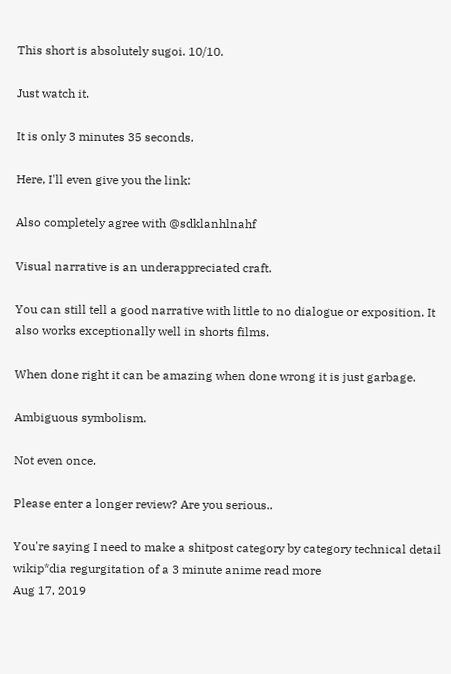This short is absolutely sugoi. 10/10.

Just watch it.

It is only 3 minutes 35 seconds.

Here, I'll even give you the link:

Also completely agree with @sdklanhlnahf

Visual narrative is an underappreciated craft.

You can still tell a good narrative with little to no dialogue or exposition. It also works exceptionally well in shorts films.

When done right it can be amazing when done wrong it is just garbage.

Ambiguous symbolism.

Not even once.

Please enter a longer review? Are you serious..

You're saying I need to make a shitpost category by category technical detail wikip*dia regurgitation of a 3 minute anime read more
Aug 17, 2019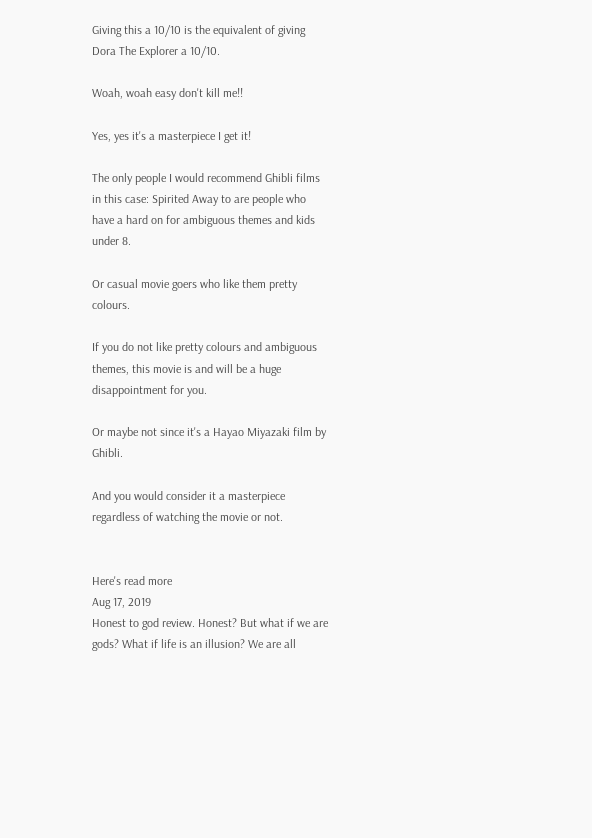Giving this a 10/10 is the equivalent of giving Dora The Explorer a 10/10.

Woah, woah easy don't kill me!!

Yes, yes it's a masterpiece I get it!

The only people I would recommend Ghibli films in this case: Spirited Away to are people who have a hard on for ambiguous themes and kids under 8.

Or casual movie goers who like them pretty colours.

If you do not like pretty colours and ambiguous themes, this movie is and will be a huge disappointment for you.

Or maybe not since it's a Hayao Miyazaki film by Ghibli.

And you would consider it a masterpiece regardless of watching the movie or not.


Here's read more
Aug 17, 2019
Honest to god review. Honest? But what if we are gods? What if life is an illusion? We are all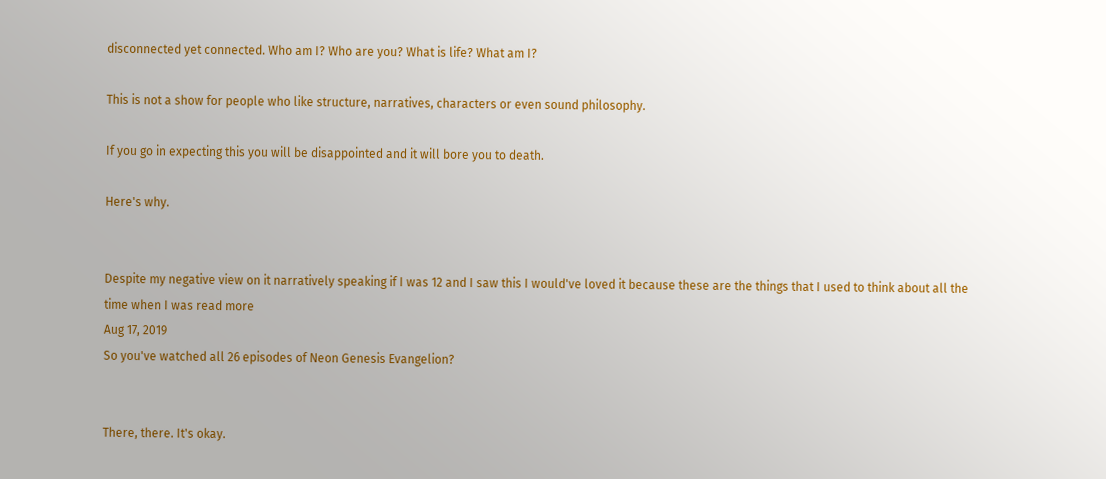disconnected yet connected. Who am I? Who are you? What is life? What am I?

This is not a show for people who like structure, narratives, characters or even sound philosophy.

If you go in expecting this you will be disappointed and it will bore you to death.

Here's why.


Despite my negative view on it narratively speaking if I was 12 and I saw this I would've loved it because these are the things that I used to think about all the time when I was read more
Aug 17, 2019
So you've watched all 26 episodes of Neon Genesis Evangelion?


There, there. It's okay.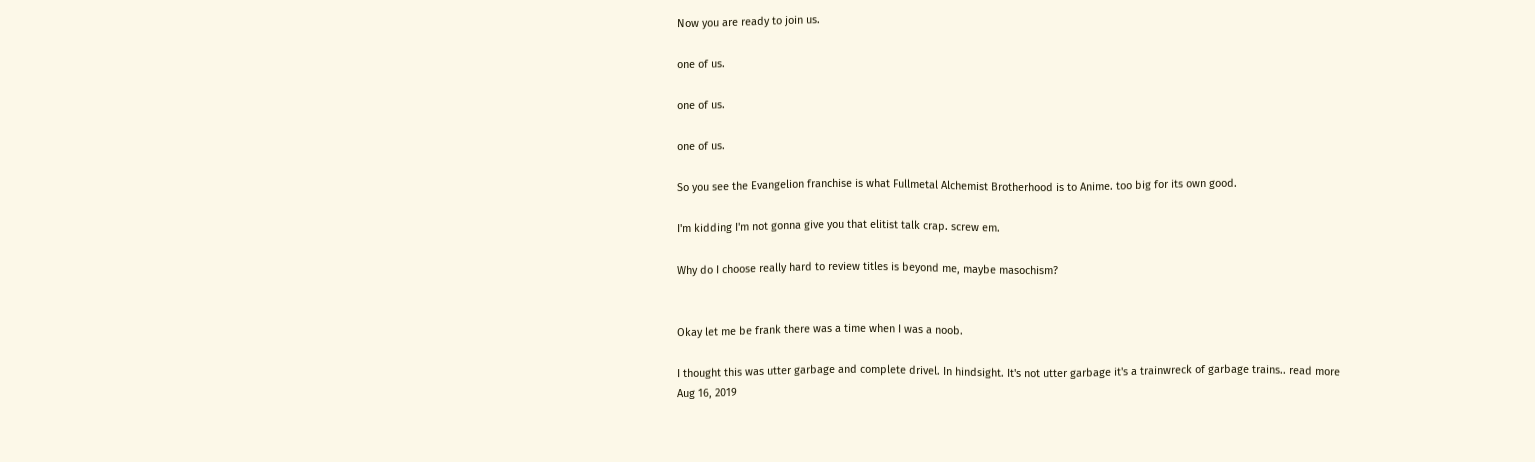Now you are ready to join us.

one of us.

one of us.

one of us.

So you see the Evangelion franchise is what Fullmetal Alchemist Brotherhood is to Anime. too big for its own good.

I'm kidding I'm not gonna give you that elitist talk crap. screw em.

Why do I choose really hard to review titles is beyond me, maybe masochism?


Okay let me be frank there was a time when I was a noob.

I thought this was utter garbage and complete drivel. In hindsight. It's not utter garbage it's a trainwreck of garbage trains.. read more
Aug 16, 2019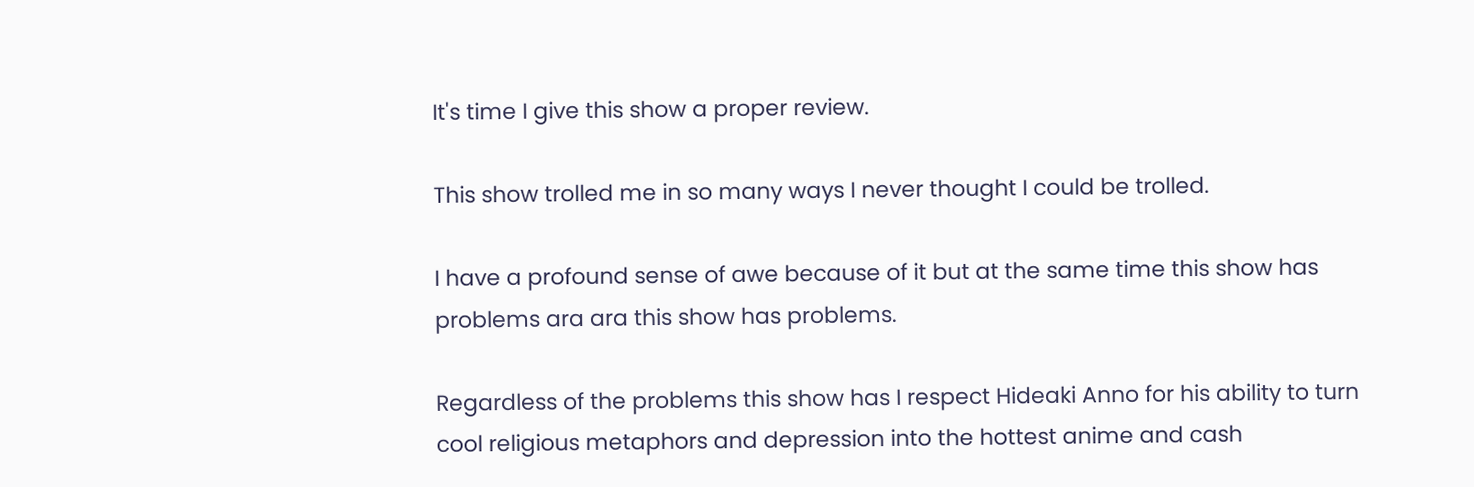It's time I give this show a proper review.

This show trolled me in so many ways I never thought I could be trolled.

I have a profound sense of awe because of it but at the same time this show has problems ara ara this show has problems.

Regardless of the problems this show has I respect Hideaki Anno for his ability to turn cool religious metaphors and depression into the hottest anime and cash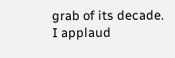grab of its decade. I applaud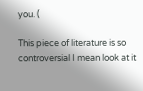you. (

This piece of literature is so controversial I mean look at it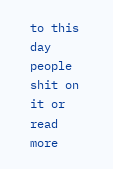to this day people shit on it or read more